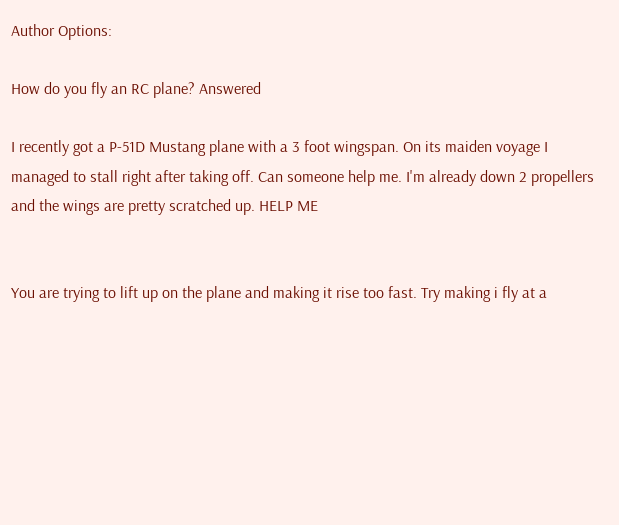Author Options:

How do you fly an RC plane? Answered

I recently got a P-51D Mustang plane with a 3 foot wingspan. On its maiden voyage I managed to stall right after taking off. Can someone help me. I'm already down 2 propellers and the wings are pretty scratched up. HELP ME


You are trying to lift up on the plane and making it rise too fast. Try making i fly at a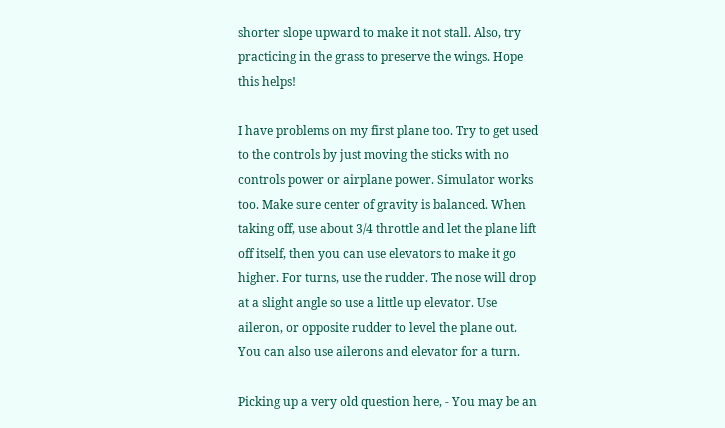shorter slope upward to make it not stall. Also, try practicing in the grass to preserve the wings. Hope this helps!

I have problems on my first plane too. Try to get used to the controls by just moving the sticks with no controls power or airplane power. Simulator works too. Make sure center of gravity is balanced. When taking off, use about 3/4 throttle and let the plane lift off itself, then you can use elevators to make it go higher. For turns, use the rudder. The nose will drop at a slight angle so use a little up elevator. Use aileron, or opposite rudder to level the plane out. You can also use ailerons and elevator for a turn.

Picking up a very old question here, - You may be an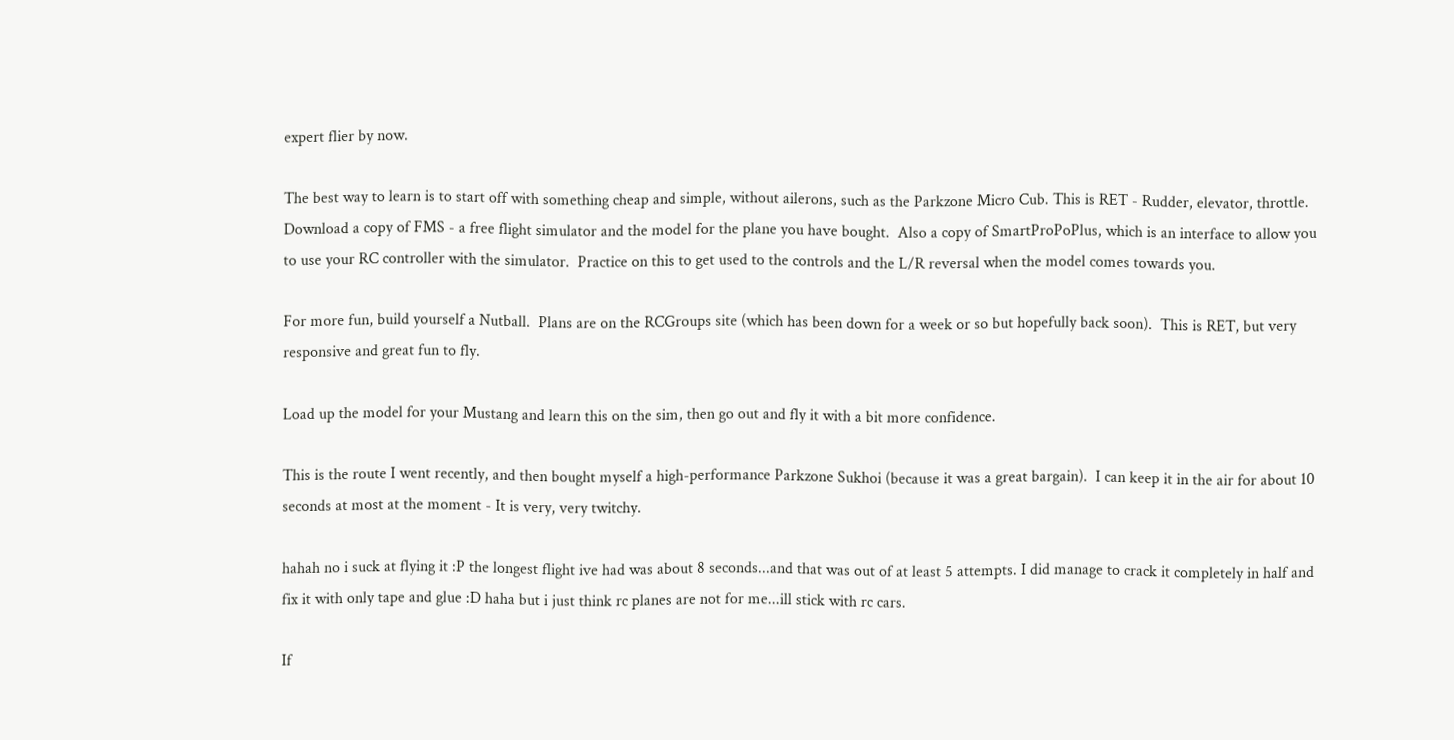expert flier by now.

The best way to learn is to start off with something cheap and simple, without ailerons, such as the Parkzone Micro Cub. This is RET - Rudder, elevator, throttle. Download a copy of FMS - a free flight simulator and the model for the plane you have bought.  Also a copy of SmartProPoPlus, which is an interface to allow you to use your RC controller with the simulator.  Practice on this to get used to the controls and the L/R reversal when the model comes towards you.

For more fun, build yourself a Nutball.  Plans are on the RCGroups site (which has been down for a week or so but hopefully back soon).  This is RET, but very responsive and great fun to fly.

Load up the model for your Mustang and learn this on the sim, then go out and fly it with a bit more confidence.

This is the route I went recently, and then bought myself a high-performance Parkzone Sukhoi (because it was a great bargain).  I can keep it in the air for about 10 seconds at most at the moment - It is very, very twitchy.

hahah no i suck at flying it :P the longest flight ive had was about 8 seconds...and that was out of at least 5 attempts. I did manage to crack it completely in half and fix it with only tape and glue :D haha but i just think rc planes are not for me...ill stick with rc cars.

If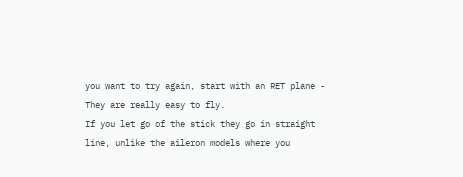you want to try again, start with an RET plane - They are really easy to fly.
If you let go of the stick they go in straight line, unlike the aileron models where you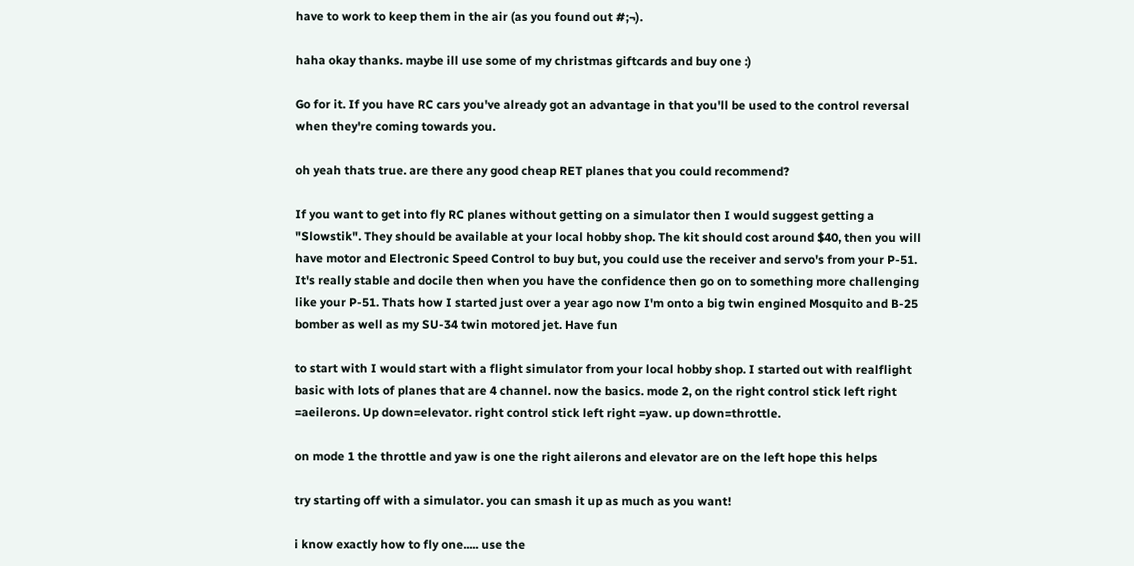have to work to keep them in the air (as you found out #;¬).

haha okay thanks. maybe ill use some of my christmas giftcards and buy one :)

Go for it. If you have RC cars you've already got an advantage in that you'll be used to the control reversal when they're coming towards you.

oh yeah thats true. are there any good cheap RET planes that you could recommend?

If you want to get into fly RC planes without getting on a simulator then I would suggest getting a "Slowstik". They should be available at your local hobby shop. The kit should cost around $40, then you will have motor and Electronic Speed Control to buy but, you could use the receiver and servo's from your P-51. It's really stable and docile then when you have the confidence then go on to something more challenging like your P-51. Thats how I started just over a year ago now I'm onto a big twin engined Mosquito and B-25 bomber as well as my SU-34 twin motored jet. Have fun

to start with I would start with a flight simulator from your local hobby shop. I started out with realflight basic with lots of planes that are 4 channel. now the basics. mode 2, on the right control stick left right =aeilerons. Up down=elevator. right control stick left right =yaw. up down=throttle.

on mode 1 the throttle and yaw is one the right ailerons and elevator are on the left hope this helps

try starting off with a simulator. you can smash it up as much as you want!

i know exactly how to fly one..... use the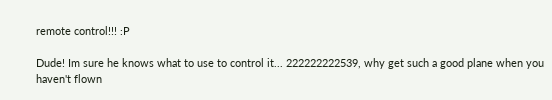remote control!!! :P

Dude! Im sure he knows what to use to control it... 222222222539, why get such a good plane when you haven't flown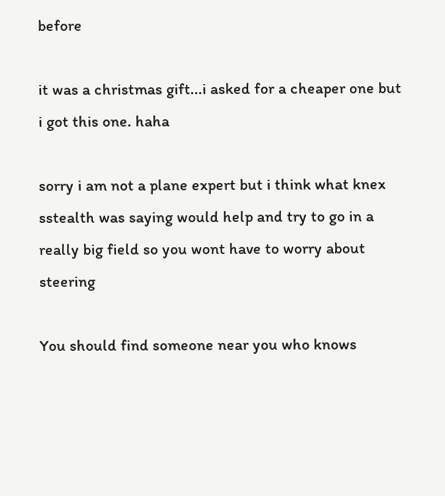before

it was a christmas gift...i asked for a cheaper one but i got this one. haha

sorry i am not a plane expert but i think what knex sstealth was saying would help and try to go in a really big field so you wont have to worry about steering

You should find someone near you who knows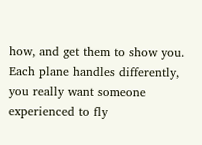how, and get them to show you. Each plane handles differently, you really want someone experienced to fly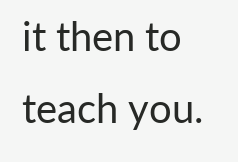it then to teach you.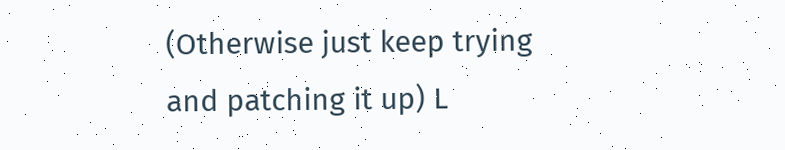(Otherwise just keep trying and patching it up) L